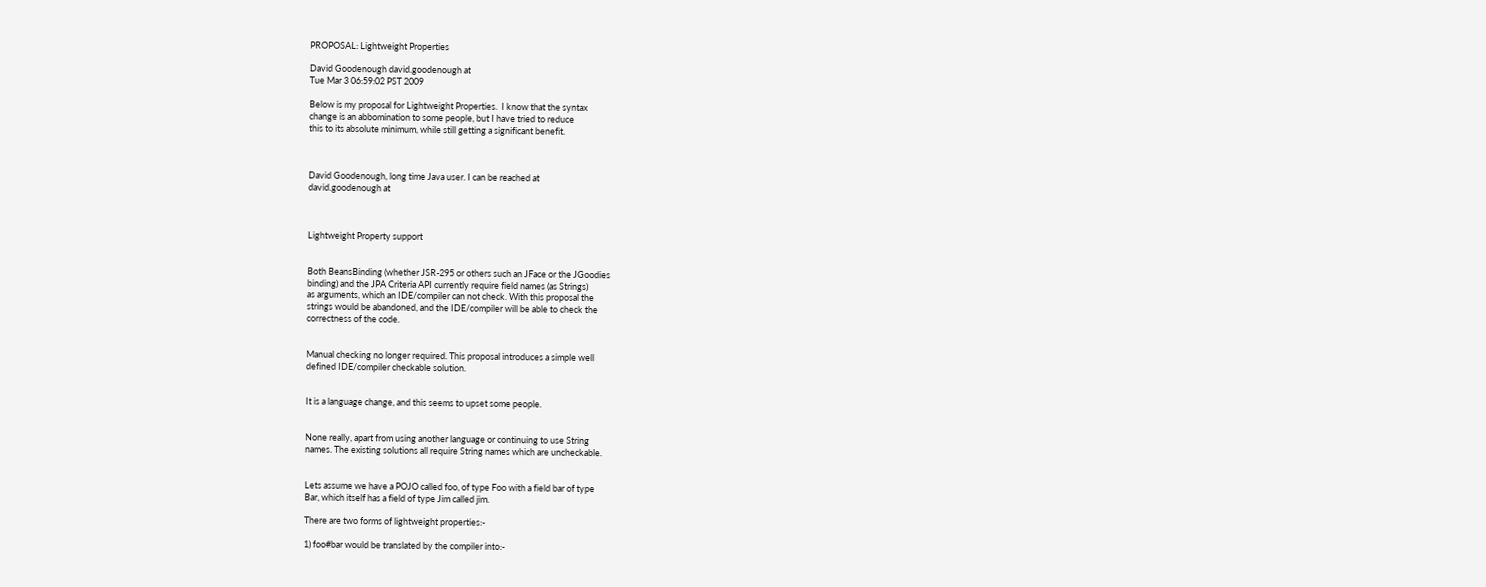PROPOSAL: Lightweight Properties

David Goodenough david.goodenough at
Tue Mar 3 06:59:02 PST 2009

Below is my proposal for Lightweight Properties.  I know that the syntax
change is an abbomination to some people, but I have tried to reduce
this to its absolute minimum, while still getting a significant benefit.



David Goodenough, long time Java user. I can be reached at
david.goodenough at



Lightweight Property support


Both BeansBinding (whether JSR-295 or others such an JFace or the JGoodies
binding) and the JPA Criteria API currently require field names (as Strings)
as arguments, which an IDE/compiler can not check. With this proposal the
strings would be abandoned, and the IDE/compiler will be able to check the
correctness of the code.


Manual checking no longer required. This proposal introduces a simple well
defined IDE/compiler checkable solution.


It is a language change, and this seems to upset some people.


None really, apart from using another language or continuing to use String
names. The existing solutions all require String names which are uncheckable.


Lets assume we have a POJO called foo, of type Foo with a field bar of type
Bar, which itself has a field of type Jim called jim.

There are two forms of lightweight properties:-

1) foo#bar would be translated by the compiler into:-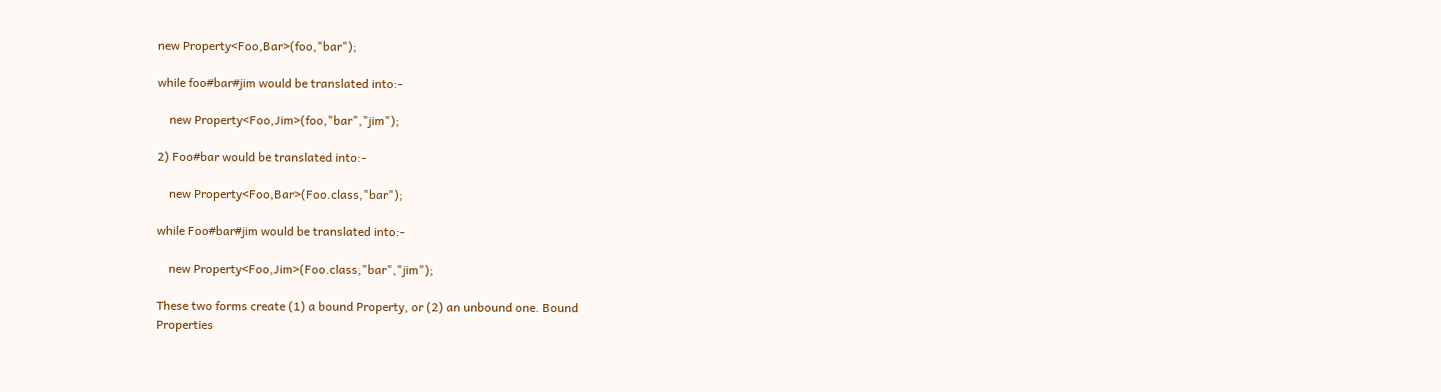new Property<Foo,Bar>(foo,"bar");

while foo#bar#jim would be translated into:-

    new Property<Foo,Jim>(foo,"bar","jim");

2) Foo#bar would be translated into:-

    new Property<Foo,Bar>(Foo.class,"bar");

while Foo#bar#jim would be translated into:-

    new Property<Foo,Jim>(Foo.class,"bar","jim");

These two forms create (1) a bound Property, or (2) an unbound one. Bound
Properties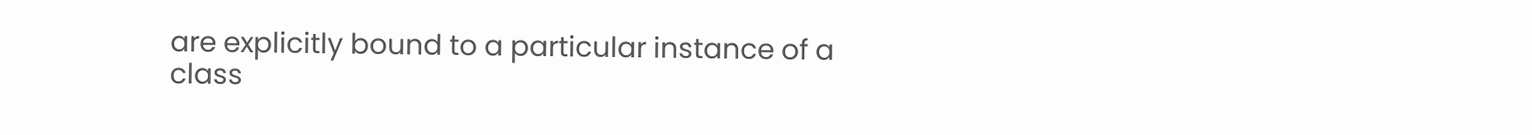are explicitly bound to a particular instance of a class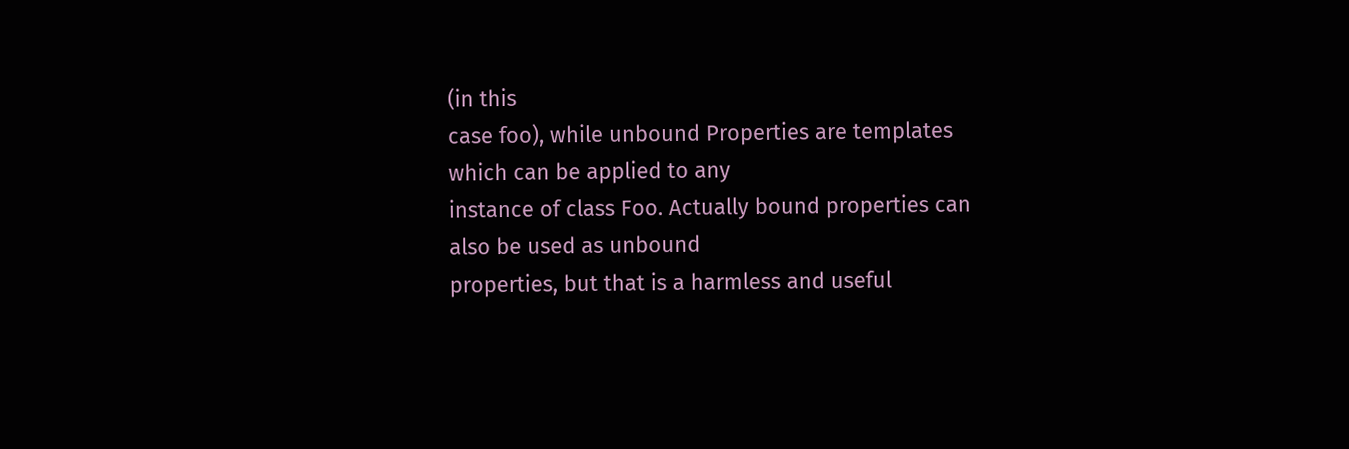(in this
case foo), while unbound Properties are templates which can be applied to any
instance of class Foo. Actually bound properties can also be used as unbound
properties, but that is a harmless and useful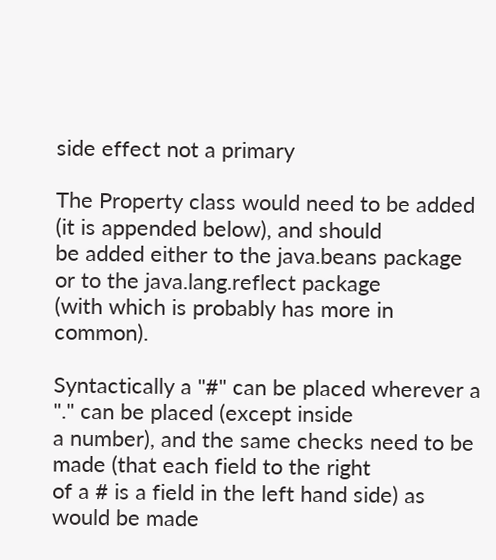side effect not a primary

The Property class would need to be added (it is appended below), and should
be added either to the java.beans package or to the java.lang.reflect package
(with which is probably has more in common).

Syntactically a "#" can be placed wherever a "." can be placed (except inside
a number), and the same checks need to be made (that each field to the right
of a # is a field in the left hand side) as would be made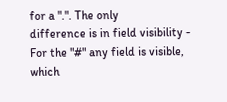for a ".". The only
difference is in field visibility - For the "#" any field is visible, which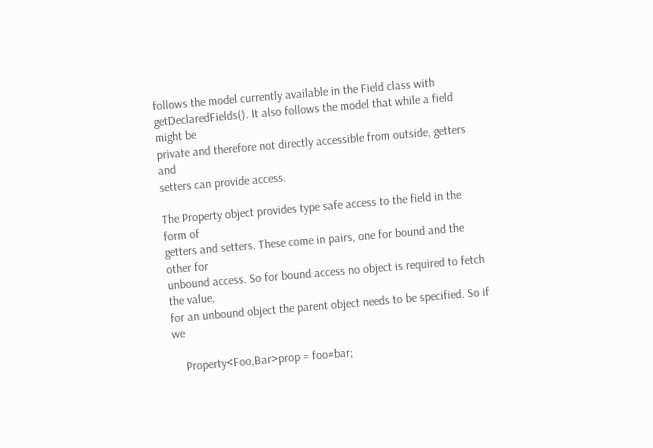follows the model currently available in the Field class with
getDeclaredFields(). It also follows the model that while a field might be
private and therefore not directly accessible from outside, getters and
setters can provide access.

The Property object provides type safe access to the field in the form of
getters and setters. These come in pairs, one for bound and the other for
unbound access. So for bound access no object is required to fetch the value,
for an unbound object the parent object needs to be specified. So if we

    Property<Foo,Bar>prop = foo#bar;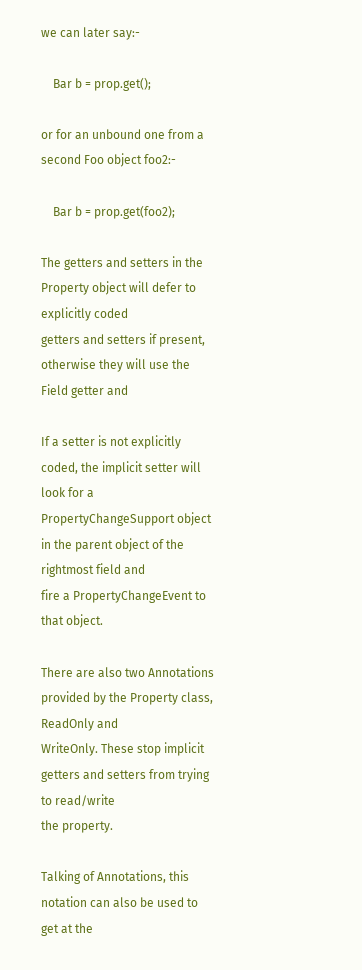we can later say:-

    Bar b = prop.get();

or for an unbound one from a second Foo object foo2:-

    Bar b = prop.get(foo2);

The getters and setters in the Property object will defer to explicitly coded
getters and setters if present, otherwise they will use the Field getter and

If a setter is not explicitly coded, the implicit setter will look for a
PropertyChangeSupport object in the parent object of the rightmost field and
fire a PropertyChangeEvent to that object.

There are also two Annotations provided by the Property class, ReadOnly and
WriteOnly. These stop implicit getters and setters from trying to read/write
the property.

Talking of Annotations, this notation can also be used to get at the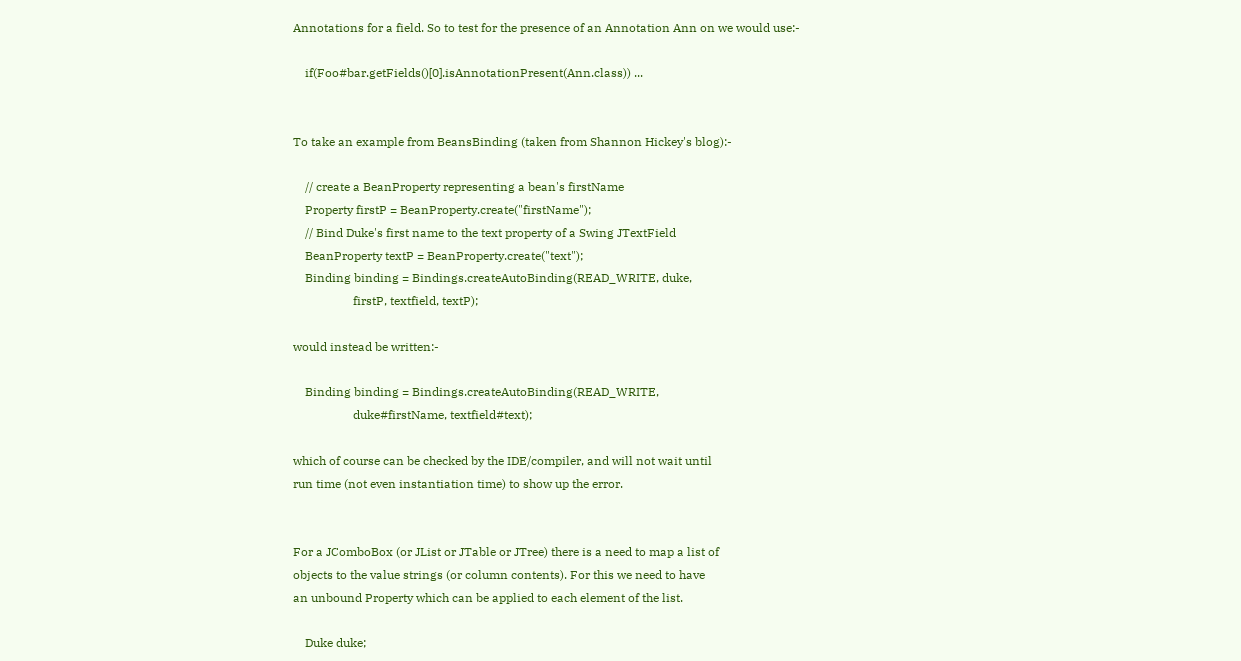Annotations for a field. So to test for the presence of an Annotation Ann on we would use:-

    if(Foo#bar.getFields()[0].isAnnotationPresent(Ann.class)) ...


To take an example from BeansBinding (taken from Shannon Hickey's blog):-

    // create a BeanProperty representing a bean's firstName
    Property firstP = BeanProperty.create("firstName");
    // Bind Duke's first name to the text property of a Swing JTextField
    BeanProperty textP = BeanProperty.create("text");
    Binding binding = Bindings.createAutoBinding(READ_WRITE, duke,
                    firstP, textfield, textP);

would instead be written:-

    Binding binding = Bindings.createAutoBinding(READ_WRITE,
                    duke#firstName, textfield#text);

which of course can be checked by the IDE/compiler, and will not wait until
run time (not even instantiation time) to show up the error.


For a JComboBox (or JList or JTable or JTree) there is a need to map a list of
objects to the value strings (or column contents). For this we need to have
an unbound Property which can be applied to each element of the list.

    Duke duke;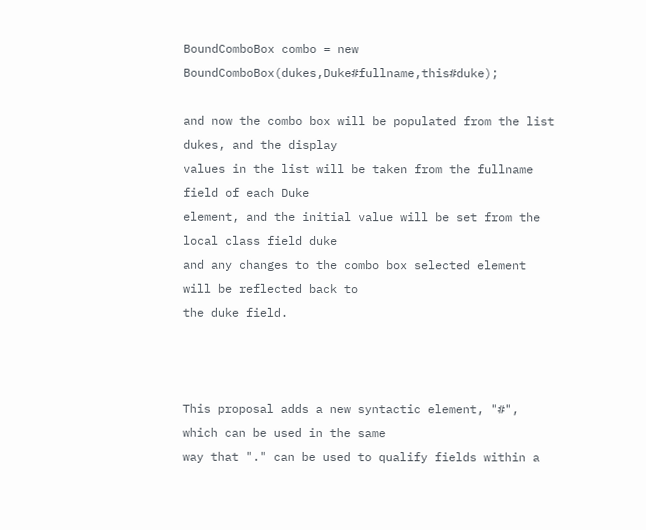BoundComboBox combo = new BoundComboBox(dukes,Duke#fullname,this#duke);

and now the combo box will be populated from the list dukes, and the display
values in the list will be taken from the fullname field of each Duke
element, and the initial value will be set from the local class field duke
and any changes to the combo box selected element will be reflected back to
the duke field.



This proposal adds a new syntactic element, "#", which can be used in the same
way that "." can be used to qualify fields within a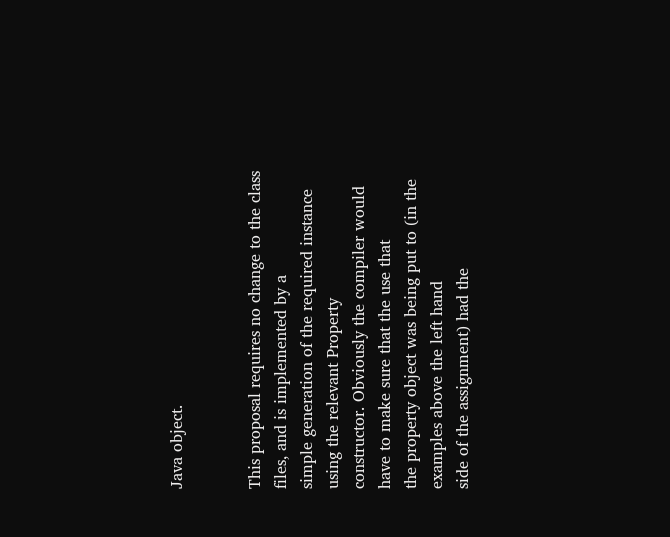Java object.


This proposal requires no change to the class files, and is implemented by a
simple generation of the required instance using the relevant Property
constructor. Obviously the compiler would have to make sure that the use that
the property object was being put to (in the examples above the left hand
side of the assignment) had the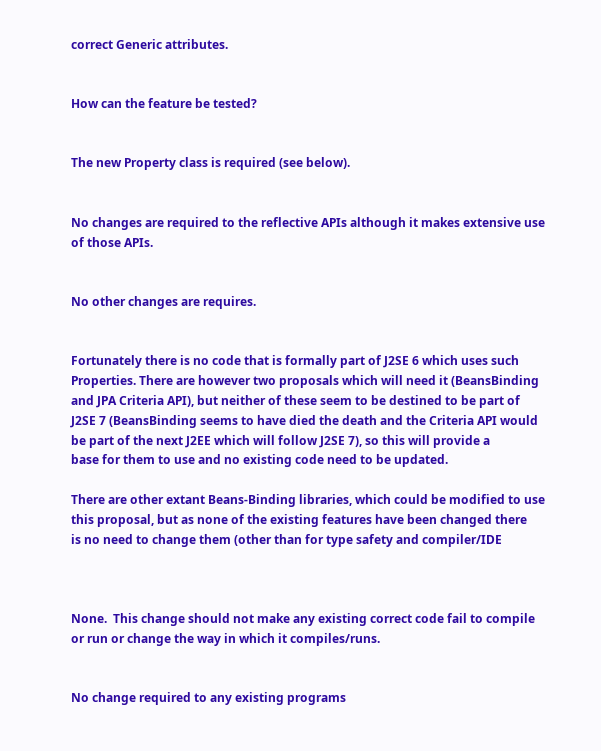correct Generic attributes.


How can the feature be tested?


The new Property class is required (see below).


No changes are required to the reflective APIs although it makes extensive use
of those APIs.


No other changes are requires.


Fortunately there is no code that is formally part of J2SE 6 which uses such
Properties. There are however two proposals which will need it (BeansBinding
and JPA Criteria API), but neither of these seem to be destined to be part of
J2SE 7 (BeansBinding seems to have died the death and the Criteria API would
be part of the next J2EE which will follow J2SE 7), so this will provide a
base for them to use and no existing code need to be updated.

There are other extant Beans-Binding libraries, which could be modified to use
this proposal, but as none of the existing features have been changed there
is no need to change them (other than for type safety and compiler/IDE



None.  This change should not make any existing correct code fail to compile
or run or change the way in which it compiles/runs.


No change required to any existing programs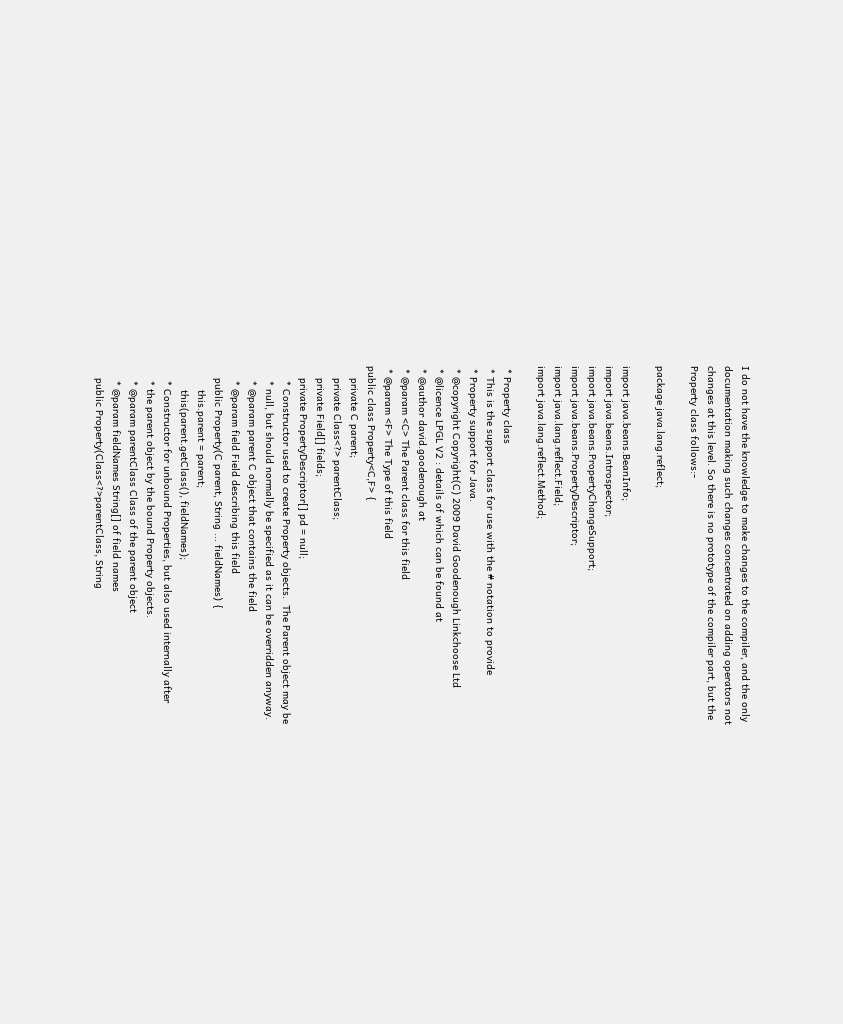I do not have the knowledge to make changes to the compiler, and the only
documentation making such changes concentrated on adding operators not
changes at this level. So there is no prototype of the compiler part, but the
Property class follows:-

package java.lang.reflect;

import java.beans.BeanInfo;
import java.beans.Introspector;
import java.beans.PropertyChangeSupport;
import java.beans.PropertyDescriptor;
import java.lang.reflect.Field;
import java.lang.reflect.Method;

 * Property class
 * This is the support class for use with the # notation to provide
 * Property support for Java.
 * @copyright Copyright(C) 2009 David Goodenough Linkchoose Ltd
 * @licence LPGL V2 : details of which can be found at
 * @author david.goodenough at
 * @param <C> The Parent class for this field
 * @param <F> The Type of this field
public class Property<C,F> {
    private C parent;
    private Class<?> parentClass;
    private Field[] fields;
    private PropertyDescriptor[] pd = null;
     * Constructor used to create Property objects.  The Parent object may be
     * null, but should normally be specified as it can be overridden anyway.
     * @param parent C object that contains the field
     * @param field Field describing this field
    public Property(C parent, String ... fieldNames) {
        this.parent = parent;
        this(parent.getClass(), fieldNames);
     * Constructor for unbound Properties, but also used internally after
     * the parent object by the bound Property objects.
     * @param parentClass Class of the parent object
     * @param fieldNames String[] of field names
    public Property(Class<?>parentClass, String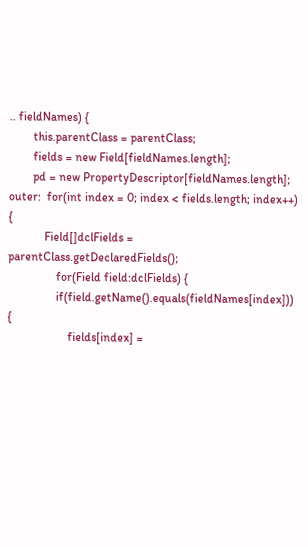.. fieldNames) {
        this.parentClass = parentClass;
        fields = new Field[fieldNames.length];
        pd = new PropertyDescriptor[fieldNames.length];
outer:  for(int index = 0; index < fields.length; index++) {
            Field[]dclFields = parentClass.getDeclaredFields();
                for(Field field:dclFields) {
                if(field.getName().equals(fieldNames[index])) {
                    fields[index] =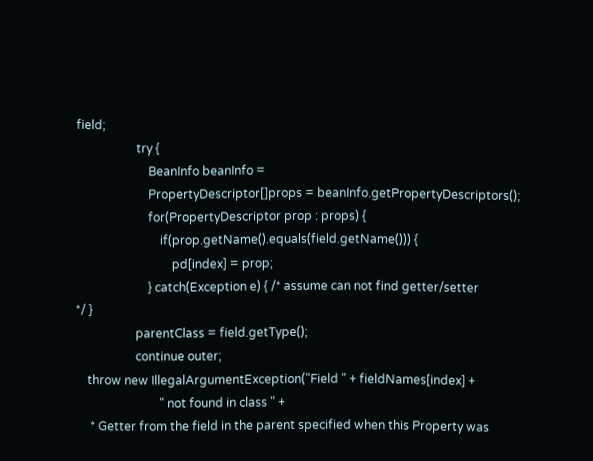field;
                    try {
                        BeanInfo beanInfo =
                        PropertyDescriptor[]props = beanInfo.getPropertyDescriptors();
                        for(PropertyDescriptor prop : props) {
                            if(prop.getName().equals(field.getName())) {
                                pd[index] = prop;
                        } catch(Exception e) { /* assume can not find getter/setter
*/ }
                    parentClass = field.getType();
                    continue outer;
    throw new IllegalArgumentException("Field " + fieldNames[index] +
                            " not found in class " +
     * Getter from the field in the parent specified when this Property was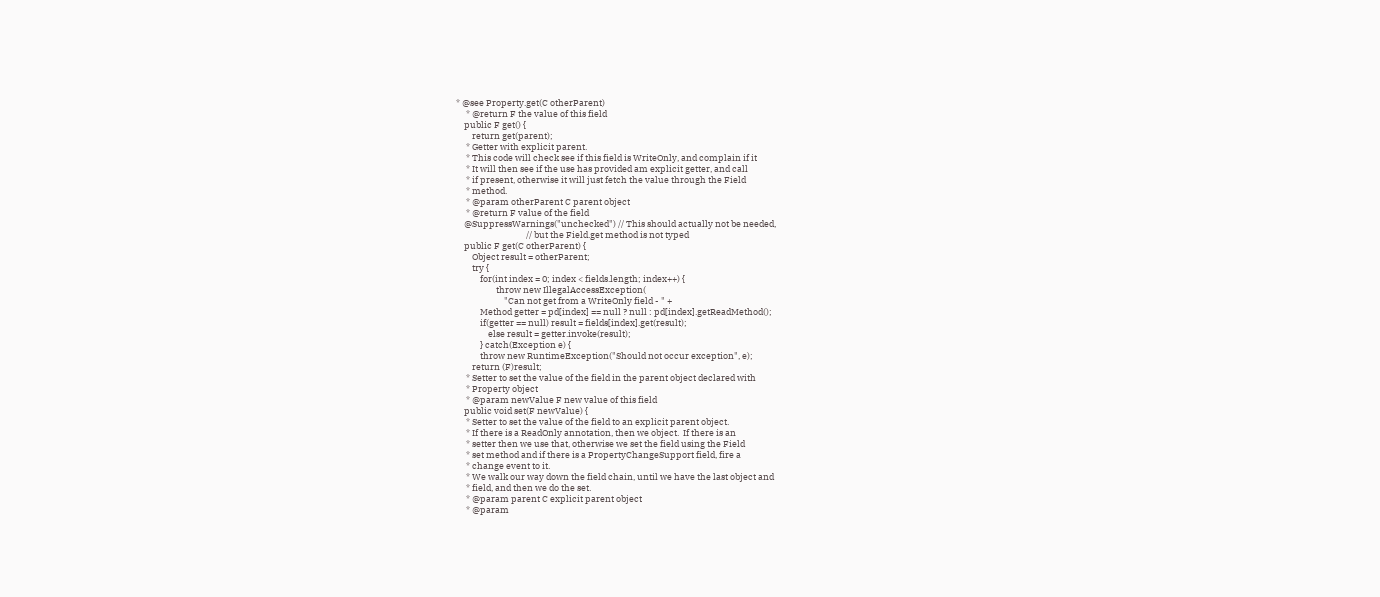* @see Property.get(C otherParent)
     * @return F the value of this field
    public F get() {
        return get(parent);
     * Getter with explicit parent.
     * This code will check see if this field is WriteOnly, and complain if it
     * It will then see if the use has provided am explicit getter, and call
     * if present, otherwise it will just fetch the value through the Field
     * method.
     * @param otherParent C parent object
     * @return F value of the field
    @SuppressWarnings("unchecked") // This should actually not be needed,
                                   // but the Field.get method is not typed
    public F get(C otherParent) {
        Object result = otherParent;
        try {
            for(int index = 0; index < fields.length; index++) {
                    throw new IllegalAccessException(
                        "Can not get from a WriteOnly field - " +
            Method getter = pd[index] == null ? null : pd[index].getReadMethod();
            if(getter == null) result = fields[index].get(result);
                else result = getter.invoke(result);
            } catch(Exception e) {
            throw new RuntimeException("Should not occur exception", e);
        return (F)result;
     * Setter to set the value of the field in the parent object declared with
     * Property object
     * @param newValue F new value of this field
    public void set(F newValue) {
     * Setter to set the value of the field to an explicit parent object.
     * If there is a ReadOnly annotation, then we object.  If there is an
     * setter then we use that, otherwise we set the field using the Field
     * set method and if there is a PropertyChangeSupport field, fire a
     * change event to it.
     * We walk our way down the field chain, until we have the last object and
     * field, and then we do the set.
     * @param parent C explicit parent object
     * @param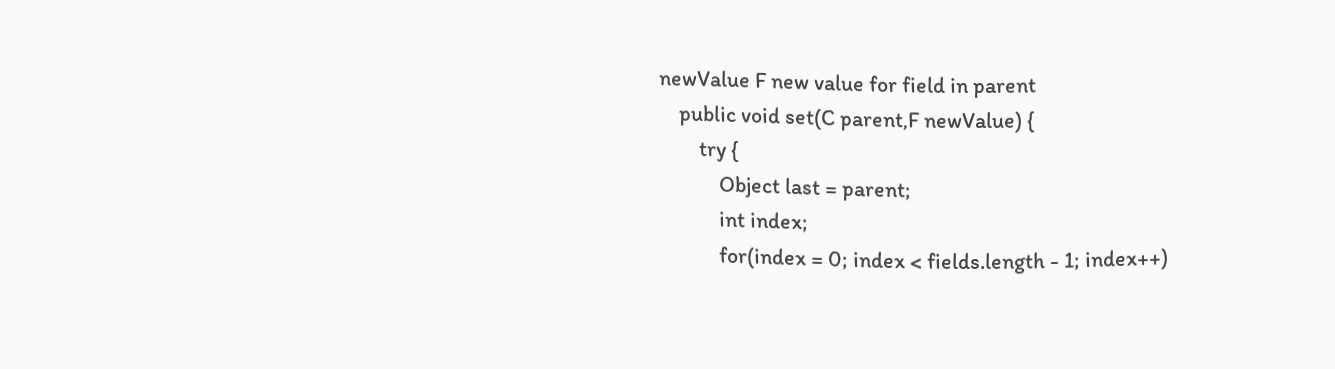newValue F new value for field in parent
    public void set(C parent,F newValue) {
        try {
            Object last = parent;
            int index;
            for(index = 0; index < fields.length - 1; index++)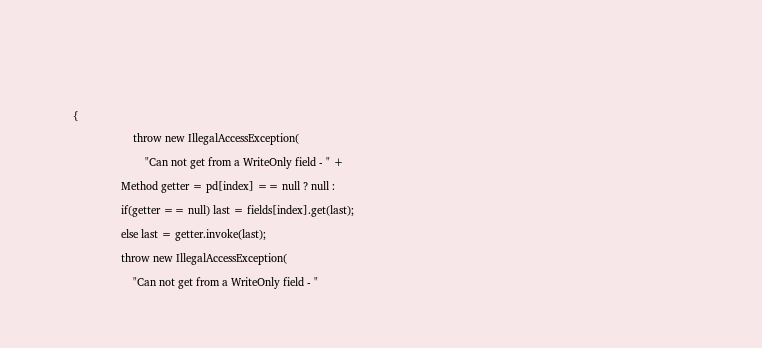{
                    throw new IllegalAccessException(
                        "Can not get from a WriteOnly field - " +
                Method getter = pd[index] == null ? null :
                if(getter == null) last = fields[index].get(last);
                else last = getter.invoke(last);
                throw new IllegalAccessException(
                    "Can not get from a WriteOnly field - "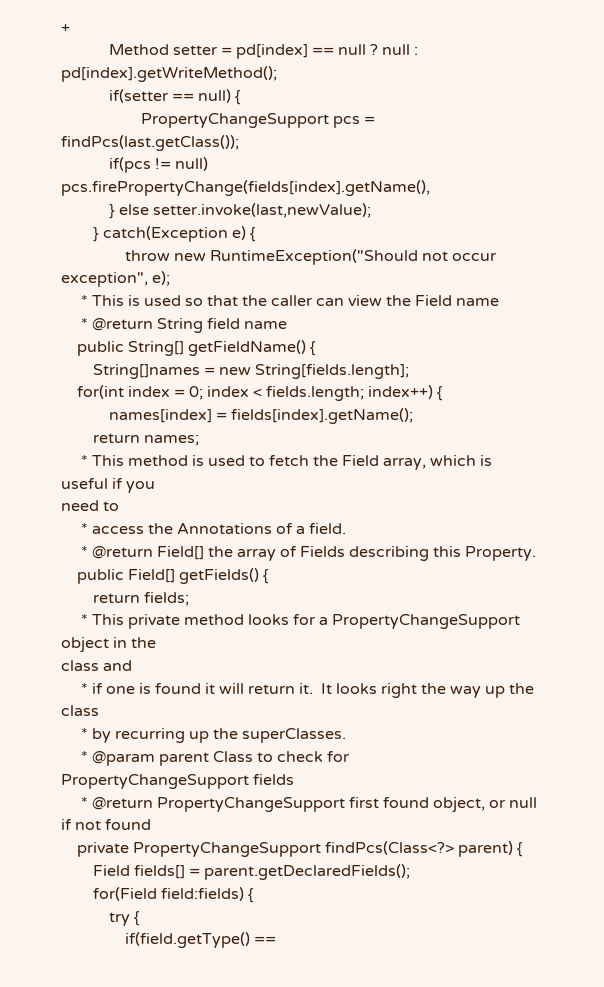+
            Method setter = pd[index] == null ? null : pd[index].getWriteMethod();
            if(setter == null) {
                    PropertyChangeSupport pcs = findPcs(last.getClass());
            if(pcs != null) pcs.firePropertyChange(fields[index].getName(),
            } else setter.invoke(last,newValue);
        } catch(Exception e) {
                throw new RuntimeException("Should not occur exception", e);
     * This is used so that the caller can view the Field name
     * @return String field name
    public String[] getFieldName() {
        String[]names = new String[fields.length];
    for(int index = 0; index < fields.length; index++) {
            names[index] = fields[index].getName();
        return names;
     * This method is used to fetch the Field array, which is useful if you
need to
     * access the Annotations of a field.
     * @return Field[] the array of Fields describing this Property.
    public Field[] getFields() {
        return fields;
     * This private method looks for a PropertyChangeSupport object in the
class and
     * if one is found it will return it.  It looks right the way up the class
     * by recurring up the superClasses.
     * @param parent Class to check for PropertyChangeSupport fields
     * @return PropertyChangeSupport first found object, or null if not found
    private PropertyChangeSupport findPcs(Class<?> parent) {
        Field fields[] = parent.getDeclaredFields();
        for(Field field:fields) {
            try {
                if(field.getType() ==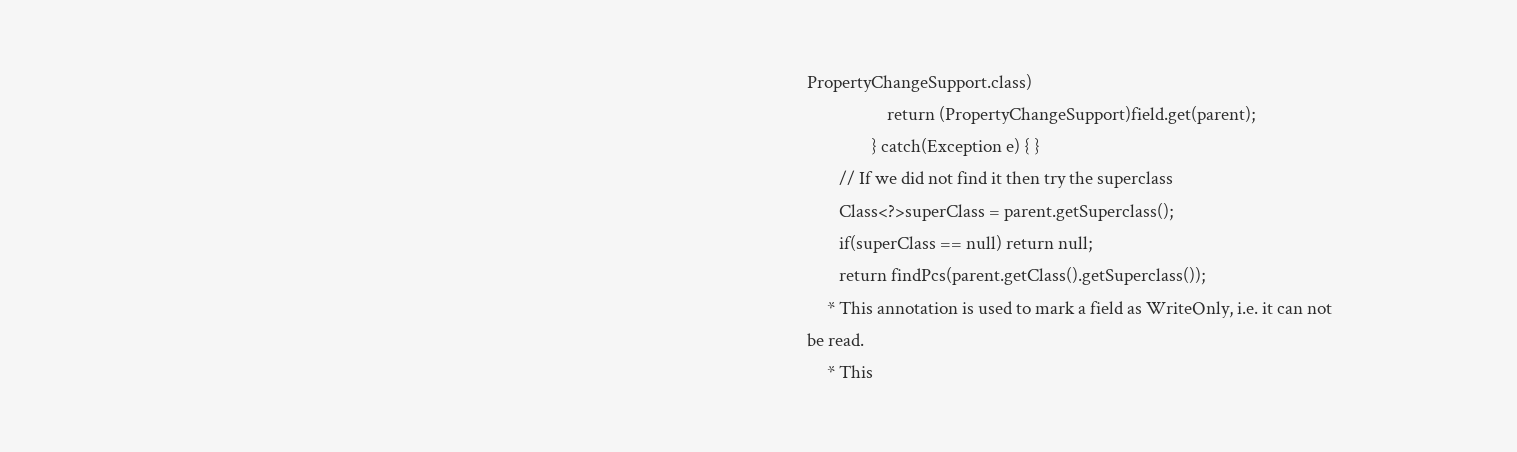PropertyChangeSupport.class)
                    return (PropertyChangeSupport)field.get(parent);
                } catch(Exception e) { }
        // If we did not find it then try the superclass
        Class<?>superClass = parent.getSuperclass();
        if(superClass == null) return null;
        return findPcs(parent.getClass().getSuperclass());
     * This annotation is used to mark a field as WriteOnly, i.e. it can not
be read.
     * This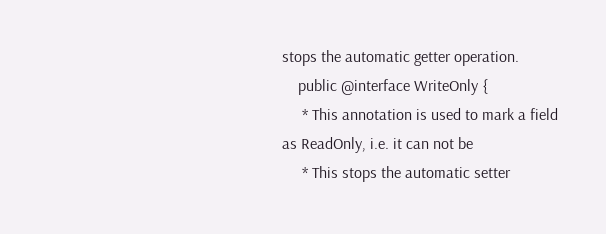stops the automatic getter operation.
    public @interface WriteOnly {
     * This annotation is used to mark a field as ReadOnly, i.e. it can not be
     * This stops the automatic setter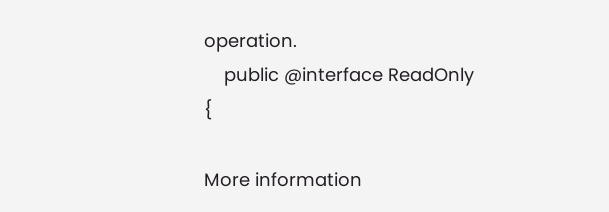operation.
    public @interface ReadOnly {

More information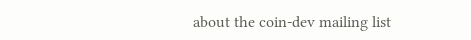about the coin-dev mailing list